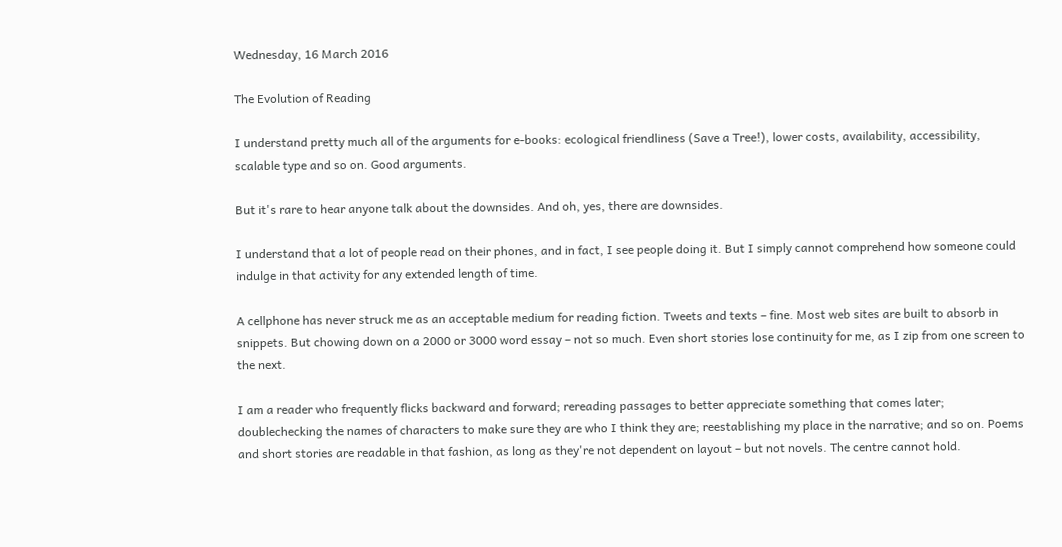Wednesday, 16 March 2016

The Evolution of Reading

I understand pretty much all of the arguments for e-books: ecological friendliness (Save a Tree!), lower costs, availability, accessibility, scalable type and so on. Good arguments.

But it's rare to hear anyone talk about the downsides. And oh, yes, there are downsides.

I understand that a lot of people read on their phones, and in fact, I see people doing it. But I simply cannot comprehend how someone could indulge in that activity for any extended length of time.

A cellphone has never struck me as an acceptable medium for reading fiction. Tweets and texts – fine. Most web sites are built to absorb in snippets. But chowing down on a 2000 or 3000 word essay – not so much. Even short stories lose continuity for me, as I zip from one screen to the next.

I am a reader who frequently flicks backward and forward; rereading passages to better appreciate something that comes later; doublechecking the names of characters to make sure they are who I think they are; reestablishing my place in the narrative; and so on. Poems and short stories are readable in that fashion, as long as they're not dependent on layout – but not novels. The centre cannot hold.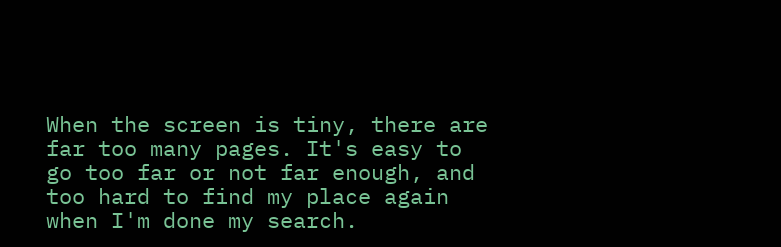When the screen is tiny, there are far too many pages. It's easy to go too far or not far enough, and too hard to find my place again when I'm done my search.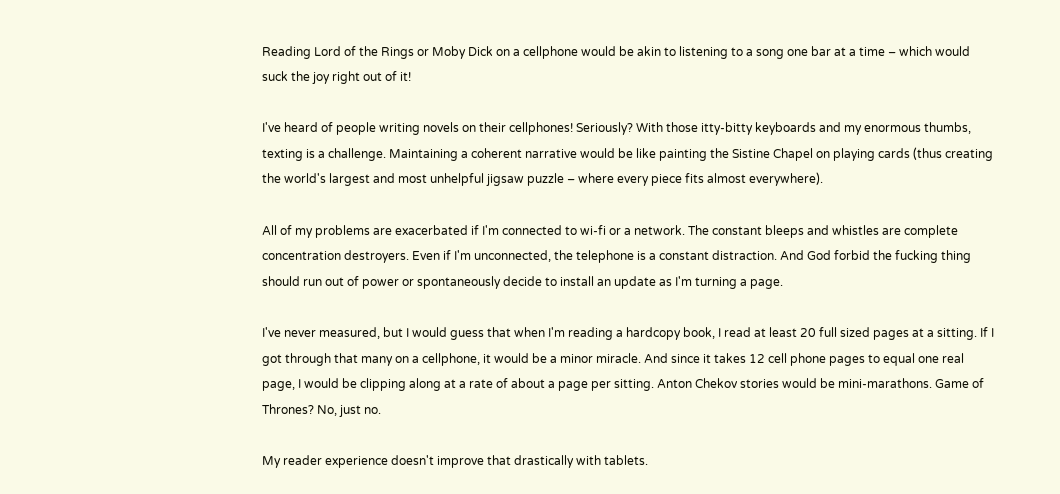Reading Lord of the Rings or Moby Dick on a cellphone would be akin to listening to a song one bar at a time – which would suck the joy right out of it!

I've heard of people writing novels on their cellphones! Seriously? With those itty-bitty keyboards and my enormous thumbs, texting is a challenge. Maintaining a coherent narrative would be like painting the Sistine Chapel on playing cards (thus creating the world's largest and most unhelpful jigsaw puzzle – where every piece fits almost everywhere).

All of my problems are exacerbated if I'm connected to wi-fi or a network. The constant bleeps and whistles are complete concentration destroyers. Even if I'm unconnected, the telephone is a constant distraction. And God forbid the fucking thing should run out of power or spontaneously decide to install an update as I'm turning a page.

I've never measured, but I would guess that when I'm reading a hardcopy book, I read at least 20 full sized pages at a sitting. If I got through that many on a cellphone, it would be a minor miracle. And since it takes 12 cell phone pages to equal one real page, I would be clipping along at a rate of about a page per sitting. Anton Chekov stories would be mini-marathons. Game of Thrones? No, just no.

My reader experience doesn't improve that drastically with tablets.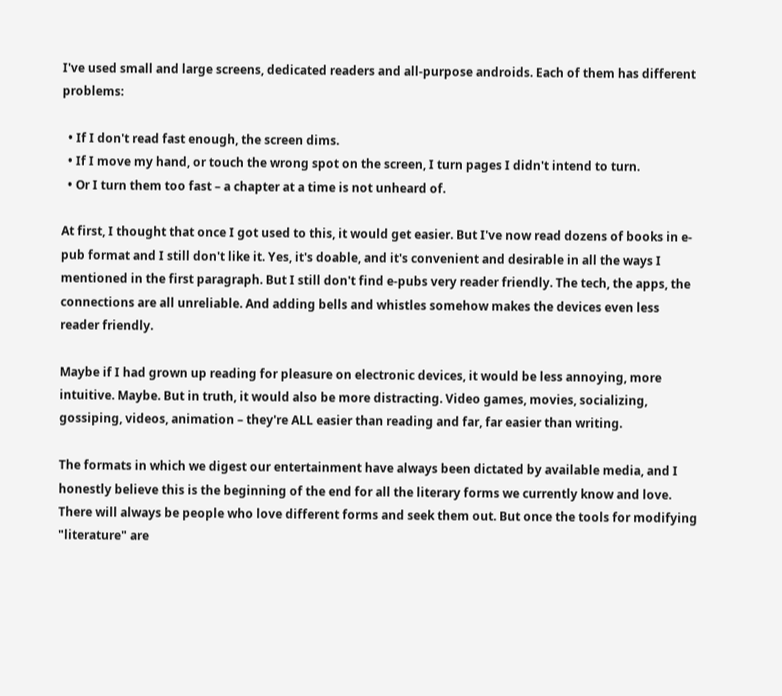I've used small and large screens, dedicated readers and all-purpose androids. Each of them has different problems:

  • If I don't read fast enough, the screen dims.
  • If I move my hand, or touch the wrong spot on the screen, I turn pages I didn't intend to turn.
  • Or I turn them too fast – a chapter at a time is not unheard of.

At first, I thought that once I got used to this, it would get easier. But I've now read dozens of books in e-pub format and I still don't like it. Yes, it's doable, and it's convenient and desirable in all the ways I mentioned in the first paragraph. But I still don't find e-pubs very reader friendly. The tech, the apps, the connections are all unreliable. And adding bells and whistles somehow makes the devices even less reader friendly.

Maybe if I had grown up reading for pleasure on electronic devices, it would be less annoying, more intuitive. Maybe. But in truth, it would also be more distracting. Video games, movies, socializing, gossiping, videos, animation – they're ALL easier than reading and far, far easier than writing.

The formats in which we digest our entertainment have always been dictated by available media, and I honestly believe this is the beginning of the end for all the literary forms we currently know and love. There will always be people who love different forms and seek them out. But once the tools for modifying "literature" are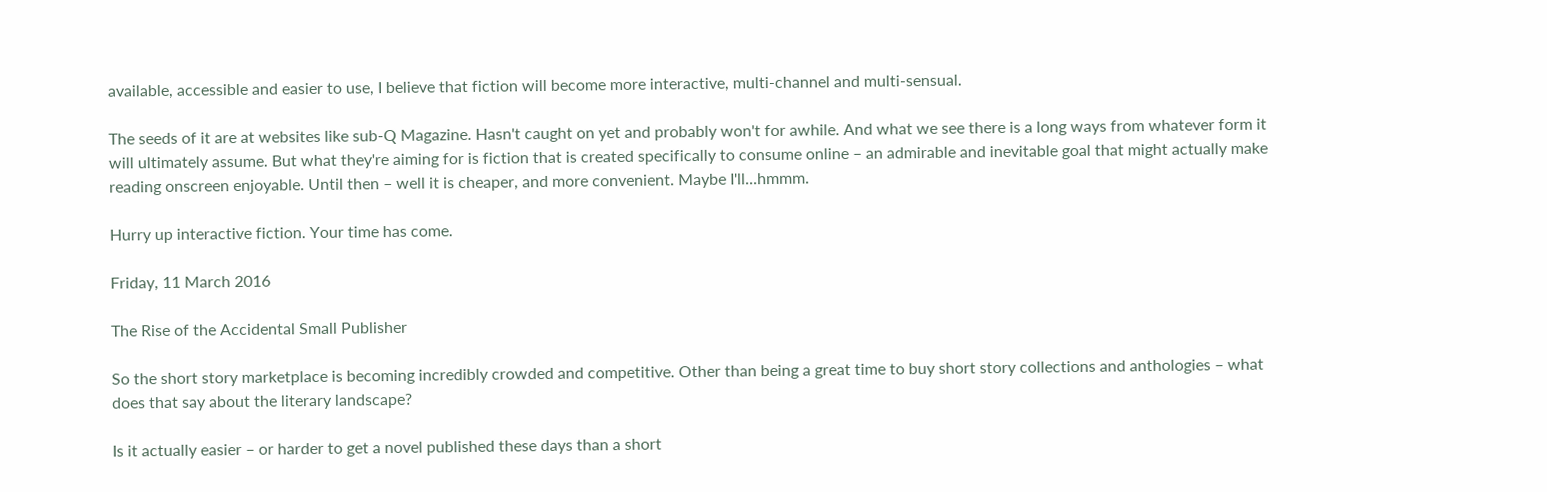available, accessible and easier to use, I believe that fiction will become more interactive, multi-channel and multi-sensual.

The seeds of it are at websites like sub-Q Magazine. Hasn't caught on yet and probably won't for awhile. And what we see there is a long ways from whatever form it will ultimately assume. But what they're aiming for is fiction that is created specifically to consume online – an admirable and inevitable goal that might actually make reading onscreen enjoyable. Until then – well it is cheaper, and more convenient. Maybe I'll...hmmm.

Hurry up interactive fiction. Your time has come.

Friday, 11 March 2016

The Rise of the Accidental Small Publisher

So the short story marketplace is becoming incredibly crowded and competitive. Other than being a great time to buy short story collections and anthologies – what does that say about the literary landscape?

Is it actually easier – or harder to get a novel published these days than a short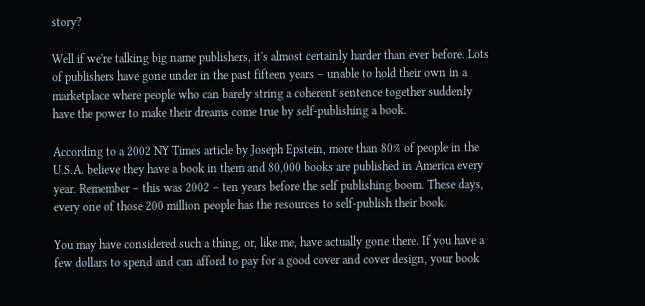story?

Well if we're talking big name publishers, it's almost certainly harder than ever before. Lots of publishers have gone under in the past fifteen years – unable to hold their own in a marketplace where people who can barely string a coherent sentence together suddenly have the power to make their dreams come true by self-publishing a book.

According to a 2002 NY Times article by Joseph Epstein, more than 80% of people in the U.S.A. believe they have a book in them and 80,000 books are published in America every year. Remember – this was 2002 – ten years before the self publishing boom. These days, every one of those 200 million people has the resources to self-publish their book.

You may have considered such a thing, or, like me, have actually gone there. If you have a few dollars to spend and can afford to pay for a good cover and cover design, your book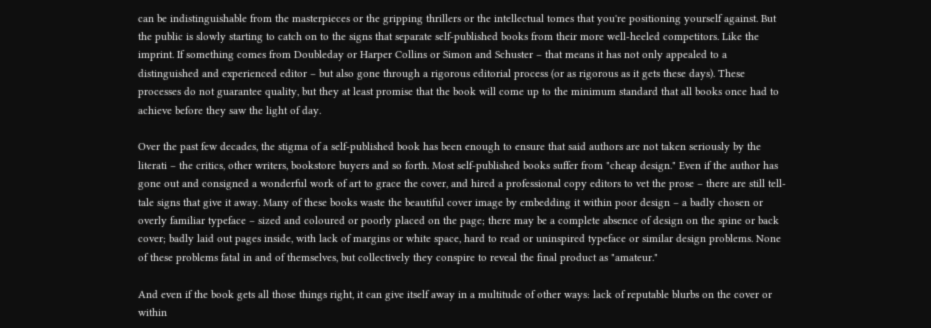can be indistinguishable from the masterpieces or the gripping thrillers or the intellectual tomes that you're positioning yourself against. But the public is slowly starting to catch on to the signs that separate self-published books from their more well-heeled competitors. Like the imprint. If something comes from Doubleday or Harper Collins or Simon and Schuster – that means it has not only appealed to a distinguished and experienced editor – but also gone through a rigorous editorial process (or as rigorous as it gets these days). These processes do not guarantee quality, but they at least promise that the book will come up to the minimum standard that all books once had to achieve before they saw the light of day.

Over the past few decades, the stigma of a self-published book has been enough to ensure that said authors are not taken seriously by the literati – the critics, other writers, bookstore buyers and so forth. Most self-published books suffer from "cheap design." Even if the author has gone out and consigned a wonderful work of art to grace the cover, and hired a professional copy editors to vet the prose – there are still tell-tale signs that give it away. Many of these books waste the beautiful cover image by embedding it within poor design – a badly chosen or overly familiar typeface – sized and coloured or poorly placed on the page; there may be a complete absence of design on the spine or back cover; badly laid out pages inside, with lack of margins or white space, hard to read or uninspired typeface or similar design problems. None of these problems fatal in and of themselves, but collectively they conspire to reveal the final product as "amateur."

And even if the book gets all those things right, it can give itself away in a multitude of other ways: lack of reputable blurbs on the cover or within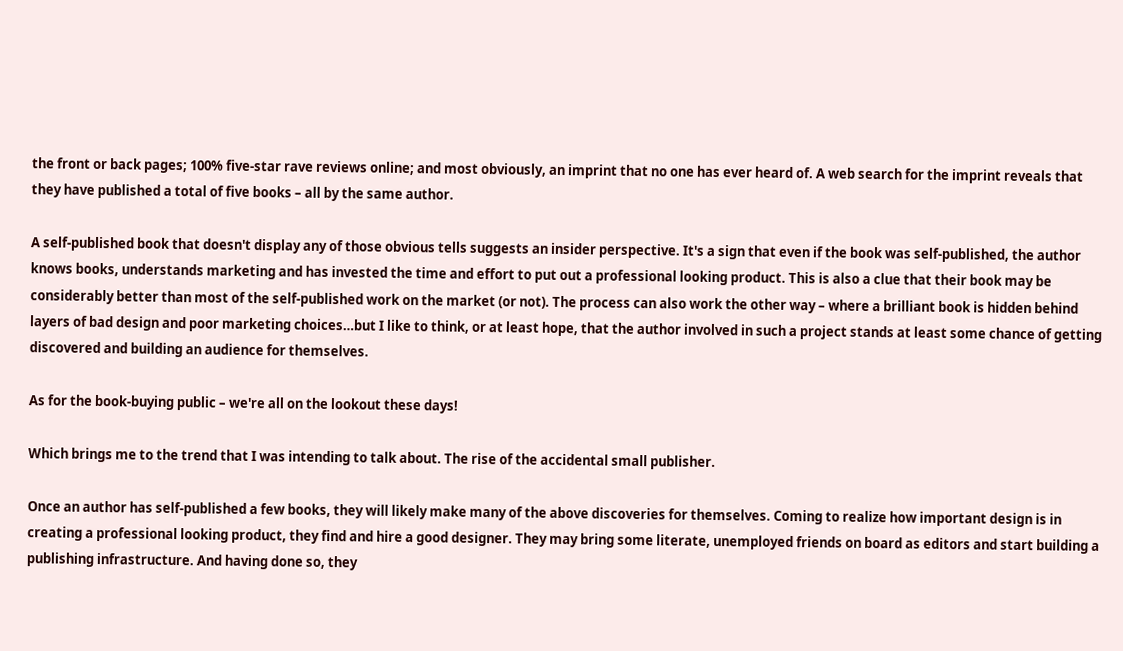the front or back pages; 100% five-star rave reviews online; and most obviously, an imprint that no one has ever heard of. A web search for the imprint reveals that they have published a total of five books – all by the same author.

A self-published book that doesn't display any of those obvious tells suggests an insider perspective. It's a sign that even if the book was self-published, the author knows books, understands marketing and has invested the time and effort to put out a professional looking product. This is also a clue that their book may be considerably better than most of the self-published work on the market (or not). The process can also work the other way – where a brilliant book is hidden behind layers of bad design and poor marketing choices…but I like to think, or at least hope, that the author involved in such a project stands at least some chance of getting discovered and building an audience for themselves.

As for the book-buying public – we're all on the lookout these days!

Which brings me to the trend that I was intending to talk about. The rise of the accidental small publisher.

Once an author has self-published a few books, they will likely make many of the above discoveries for themselves. Coming to realize how important design is in creating a professional looking product, they find and hire a good designer. They may bring some literate, unemployed friends on board as editors and start building a publishing infrastructure. And having done so, they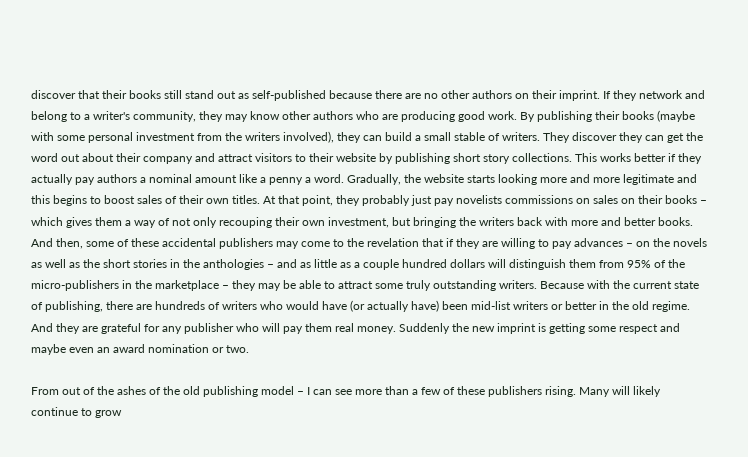discover that their books still stand out as self-published because there are no other authors on their imprint. If they network and belong to a writer's community, they may know other authors who are producing good work. By publishing their books (maybe with some personal investment from the writers involved), they can build a small stable of writers. They discover they can get the word out about their company and attract visitors to their website by publishing short story collections. This works better if they actually pay authors a nominal amount like a penny a word. Gradually, the website starts looking more and more legitimate and this begins to boost sales of their own titles. At that point, they probably just pay novelists commissions on sales on their books – which gives them a way of not only recouping their own investment, but bringing the writers back with more and better books. And then, some of these accidental publishers may come to the revelation that if they are willing to pay advances – on the novels as well as the short stories in the anthologies – and as little as a couple hundred dollars will distinguish them from 95% of the micro-publishers in the marketplace – they may be able to attract some truly outstanding writers. Because with the current state of publishing, there are hundreds of writers who would have (or actually have) been mid-list writers or better in the old regime. And they are grateful for any publisher who will pay them real money. Suddenly the new imprint is getting some respect and maybe even an award nomination or two.

From out of the ashes of the old publishing model – I can see more than a few of these publishers rising. Many will likely continue to grow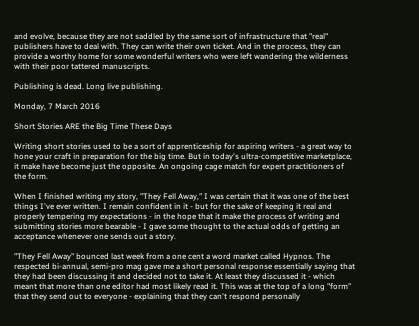and evolve, because they are not saddled by the same sort of infrastructure that "real" publishers have to deal with. They can write their own ticket. And in the process, they can provide a worthy home for some wonderful writers who were left wandering the wilderness with their poor tattered manuscripts.

Publishing is dead. Long live publishing.

Monday, 7 March 2016

Short Stories ARE the Big Time These Days

Writing short stories used to be a sort of apprenticeship for aspiring writers - a great way to hone your craft in preparation for the big time. But in today's ultra-competitive marketplace, it make have become just the opposite. An ongoing cage match for expert practitioners of the form.

When I finished writing my story, "They Fell Away," I was certain that it was one of the best things I've ever written. I remain confident in it - but for the sake of keeping it real and properly tempering my expectations - in the hope that it make the process of writing and submitting stories more bearable - I gave some thought to the actual odds of getting an acceptance whenever one sends out a story.

"They Fell Away" bounced last week from a one cent a word market called Hypnos. The respected bi-annual, semi-pro mag gave me a short personal response essentially saying that they had been discussing it and decided not to take it. At least they discussed it - which meant that more than one editor had most likely read it. This was at the top of a long "form" that they send out to everyone - explaining that they can't respond personally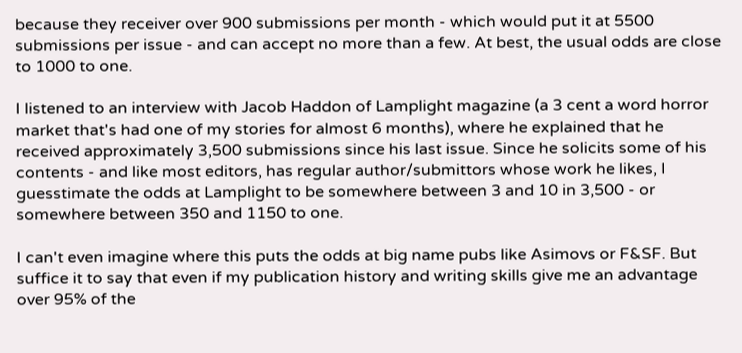because they receiver over 900 submissions per month - which would put it at 5500 submissions per issue - and can accept no more than a few. At best, the usual odds are close to 1000 to one.

I listened to an interview with Jacob Haddon of Lamplight magazine (a 3 cent a word horror market that's had one of my stories for almost 6 months), where he explained that he received approximately 3,500 submissions since his last issue. Since he solicits some of his contents - and like most editors, has regular author/submittors whose work he likes, I guesstimate the odds at Lamplight to be somewhere between 3 and 10 in 3,500 - or somewhere between 350 and 1150 to one.

I can't even imagine where this puts the odds at big name pubs like Asimovs or F&SF. But suffice it to say that even if my publication history and writing skills give me an advantage over 95% of the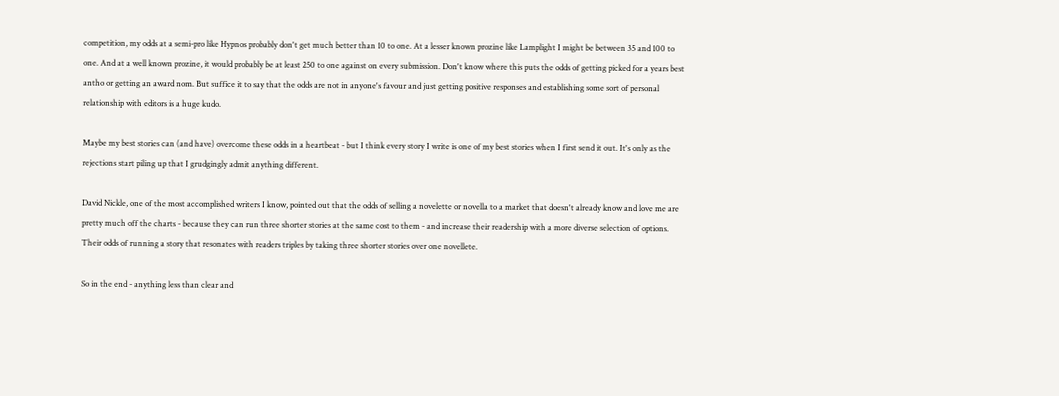competition, my odds at a semi-pro like Hypnos probably don't get much better than 10 to one. At a lesser known prozine like Lamplight I might be between 35 and 100 to one. And at a well known prozine, it would probably be at least 250 to one against on every submission. Don't know where this puts the odds of getting picked for a years best antho or getting an award nom. But suffice it to say that the odds are not in anyone's favour and just getting positive responses and establishing some sort of personal relationship with editors is a huge kudo.

Maybe my best stories can (and have) overcome these odds in a heartbeat - but I think every story I write is one of my best stories when I first send it out. It's only as the rejections start piling up that I grudgingly admit anything different.

David Nickle, one of the most accomplished writers I know, pointed out that the odds of selling a novelette or novella to a market that doesn't already know and love me are pretty much off the charts - because they can run three shorter stories at the same cost to them - and increase their readership with a more diverse selection of options. Their odds of running a story that resonates with readers triples by taking three shorter stories over one novellete.

So in the end - anything less than clear and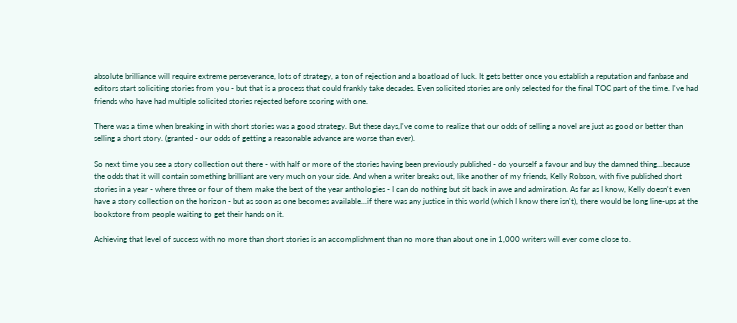absolute brilliance will require extreme perseverance, lots of strategy, a ton of rejection and a boatload of luck. It gets better once you establish a reputation and fanbase and editors start soliciting stories from you - but that is a process that could frankly take decades. Even solicited stories are only selected for the final TOC part of the time. I've had friends who have had multiple solicited stories rejected before scoring with one.

There was a time when breaking in with short stories was a good strategy. But these days,I've come to realize that our odds of selling a novel are just as good or better than selling a short story. (granted - our odds of getting a reasonable advance are worse than ever).

So next time you see a story collection out there - with half or more of the stories having been previously published - do yourself a favour and buy the damned thing...because the odds that it will contain something brilliant are very much on your side. And when a writer breaks out, like another of my friends, Kelly Robson, with five published short stories in a year - where three or four of them make the best of the year anthologies - I can do nothing but sit back in awe and admiration. As far as I know, Kelly doesn't even have a story collection on the horizon - but as soon as one becomes available...if there was any justice in this world (which I know there isn't), there would be long line-ups at the bookstore from people waiting to get their hands on it.

Achieving that level of success with no more than short stories is an accomplishment than no more than about one in 1,000 writers will ever come close to.